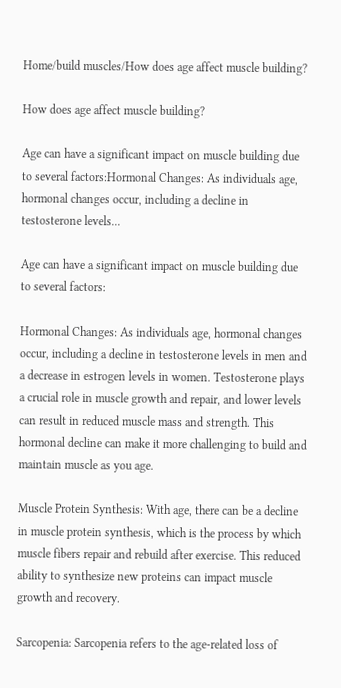Home/build muscles/How does age affect muscle building?

How does age affect muscle building?

Age can have a significant impact on muscle building due to several factors:Hormonal Changes: As individuals age, hormonal changes occur, including a decline in testosterone levels...

Age can have a significant impact on muscle building due to several factors:

Hormonal Changes: As individuals age, hormonal changes occur, including a decline in testosterone levels in men and a decrease in estrogen levels in women. Testosterone plays a crucial role in muscle growth and repair, and lower levels can result in reduced muscle mass and strength. This hormonal decline can make it more challenging to build and maintain muscle as you age.

Muscle Protein Synthesis: With age, there can be a decline in muscle protein synthesis, which is the process by which muscle fibers repair and rebuild after exercise. This reduced ability to synthesize new proteins can impact muscle growth and recovery.

Sarcopenia: Sarcopenia refers to the age-related loss of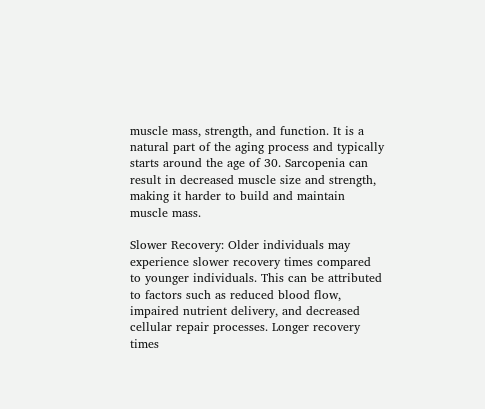muscle mass, strength, and function. It is a natural part of the aging process and typically starts around the age of 30. Sarcopenia can result in decreased muscle size and strength, making it harder to build and maintain muscle mass.

Slower Recovery: Older individuals may experience slower recovery times compared to younger individuals. This can be attributed to factors such as reduced blood flow, impaired nutrient delivery, and decreased cellular repair processes. Longer recovery times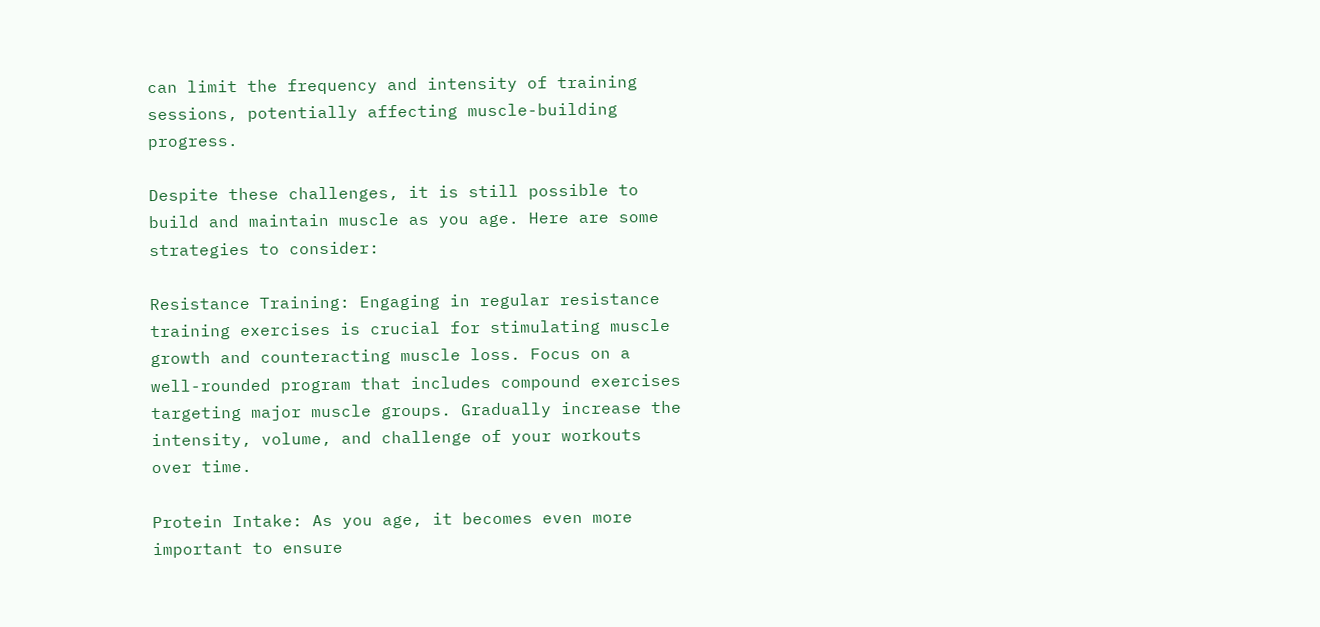can limit the frequency and intensity of training sessions, potentially affecting muscle-building progress.

Despite these challenges, it is still possible to build and maintain muscle as you age. Here are some strategies to consider:

Resistance Training: Engaging in regular resistance training exercises is crucial for stimulating muscle growth and counteracting muscle loss. Focus on a well-rounded program that includes compound exercises targeting major muscle groups. Gradually increase the intensity, volume, and challenge of your workouts over time.

Protein Intake: As you age, it becomes even more important to ensure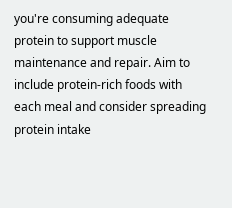you're consuming adequate protein to support muscle maintenance and repair. Aim to include protein-rich foods with each meal and consider spreading protein intake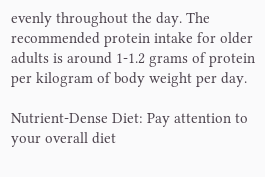evenly throughout the day. The recommended protein intake for older adults is around 1-1.2 grams of protein per kilogram of body weight per day.

Nutrient-Dense Diet: Pay attention to your overall diet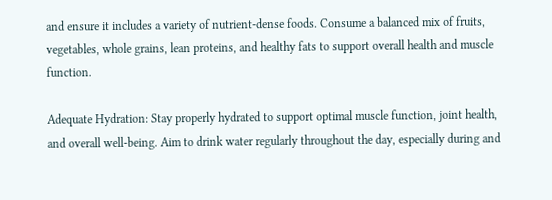and ensure it includes a variety of nutrient-dense foods. Consume a balanced mix of fruits, vegetables, whole grains, lean proteins, and healthy fats to support overall health and muscle function.

Adequate Hydration: Stay properly hydrated to support optimal muscle function, joint health, and overall well-being. Aim to drink water regularly throughout the day, especially during and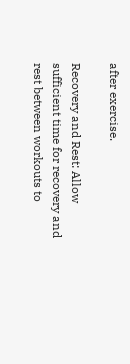after exercise.

Recovery and Rest: Allow sufficient time for recovery and rest between workouts to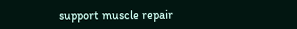support muscle repair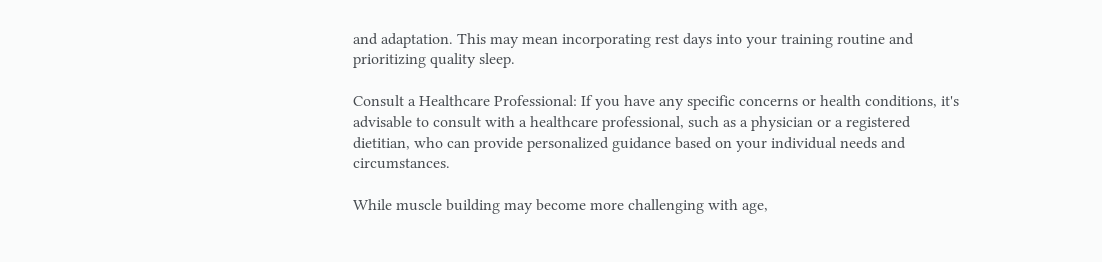and adaptation. This may mean incorporating rest days into your training routine and prioritizing quality sleep.

Consult a Healthcare Professional: If you have any specific concerns or health conditions, it's advisable to consult with a healthcare professional, such as a physician or a registered dietitian, who can provide personalized guidance based on your individual needs and circumstances.

While muscle building may become more challenging with age,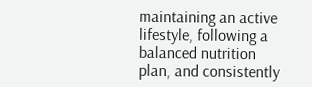maintaining an active lifestyle, following a balanced nutrition plan, and consistently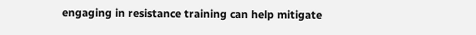engaging in resistance training can help mitigate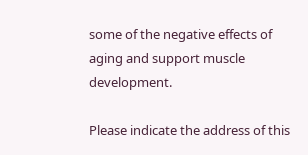some of the negative effects of aging and support muscle development.

Please indicate the address of this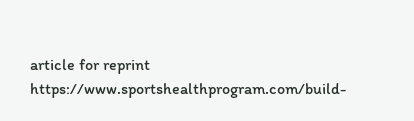article for reprint https://www.sportshealthprogram.com/build-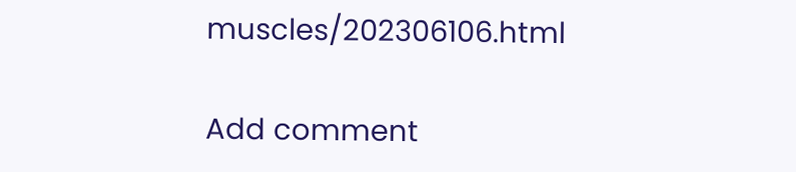muscles/202306106.html

Add comment